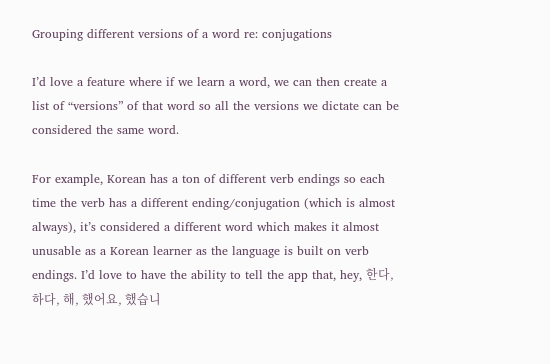Grouping different versions of a word re: conjugations

I’d love a feature where if we learn a word, we can then create a list of “versions” of that word so all the versions we dictate can be considered the same word.

For example, Korean has a ton of different verb endings so each time the verb has a different ending/conjugation (which is almost always), it’s considered a different word which makes it almost unusable as a Korean learner as the language is built on verb endings. I’d love to have the ability to tell the app that, hey, 한다, 하다, 해, 했어요, 했습니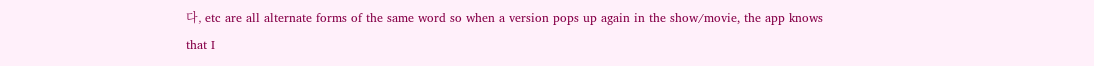다, etc are all alternate forms of the same word so when a version pops up again in the show/movie, the app knows that I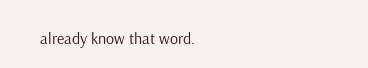already know that word.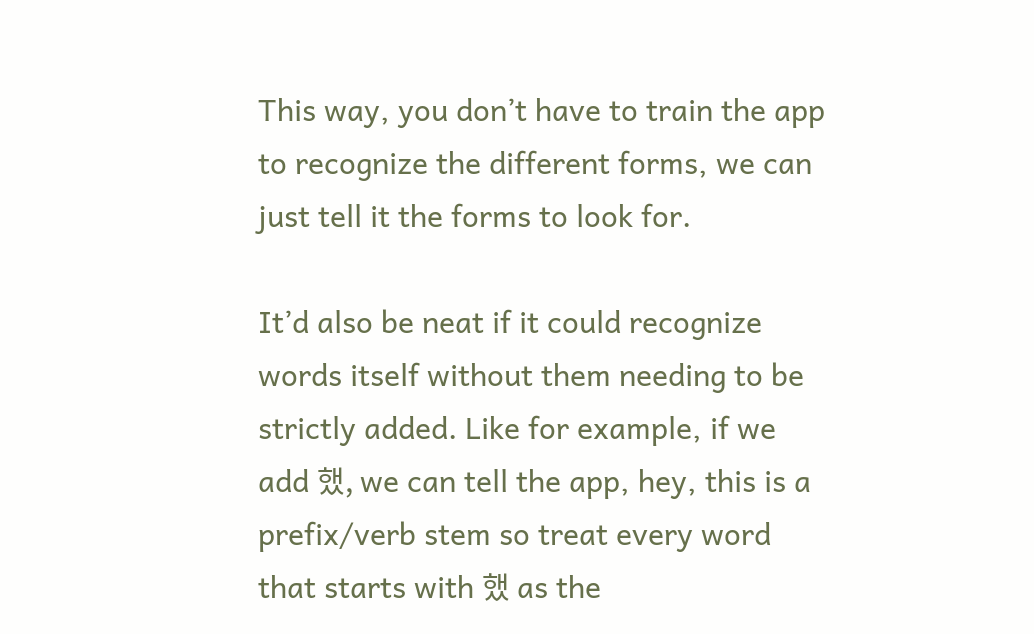This way, you don’t have to train the app to recognize the different forms, we can just tell it the forms to look for.

It’d also be neat if it could recognize words itself without them needing to be strictly added. Like for example, if we add 했, we can tell the app, hey, this is a prefix/verb stem so treat every word that starts with 했 as the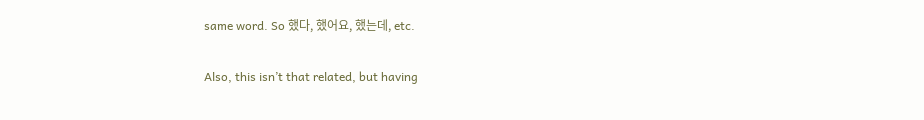same word. So 했다, 했어요, 했는데, etc.

Also, this isn’t that related, but having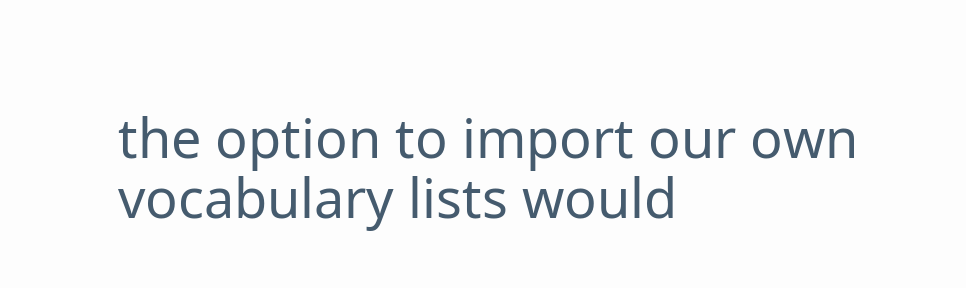the option to import our own vocabulary lists would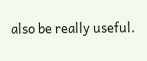also be really useful.